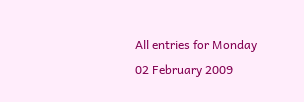All entries for Monday 02 February 2009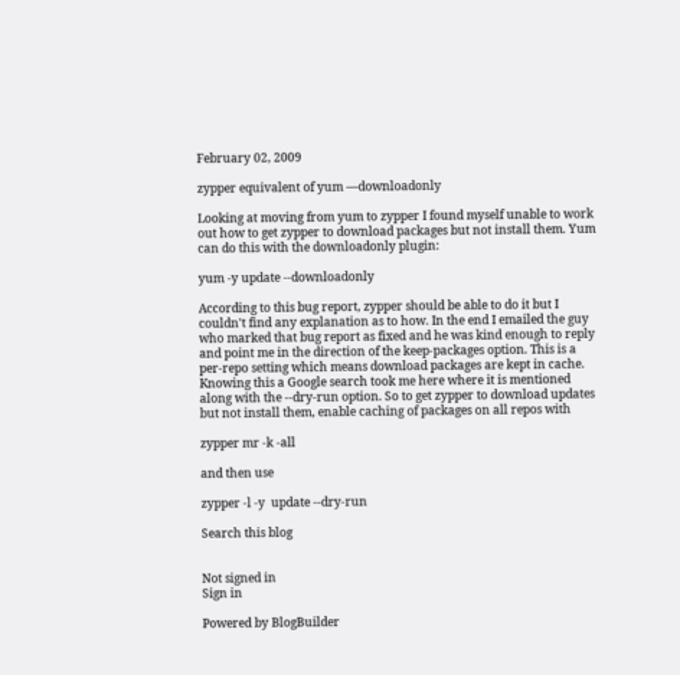February 02, 2009

zypper equivalent of yum —downloadonly

Looking at moving from yum to zypper I found myself unable to work out how to get zypper to download packages but not install them. Yum can do this with the downloadonly plugin:

yum -y update --downloadonly

According to this bug report, zypper should be able to do it but I couldn't find any explanation as to how. In the end I emailed the guy who marked that bug report as fixed and he was kind enough to reply and point me in the direction of the keep-packages option. This is a per-repo setting which means download packages are kept in cache. Knowing this a Google search took me here where it is mentioned along with the --dry-run option. So to get zypper to download updates but not install them, enable caching of packages on all repos with

zypper mr -k -all

and then use

zypper -l -y  update --dry-run

Search this blog


Not signed in
Sign in

Powered by BlogBuilder